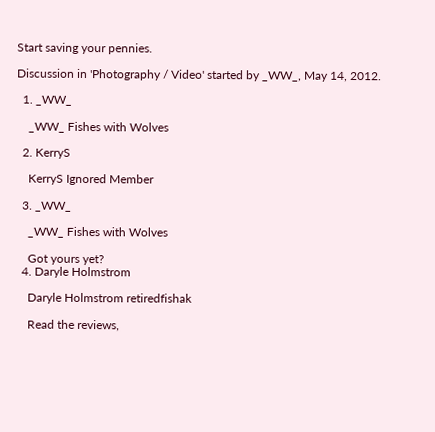Start saving your pennies.

Discussion in 'Photography / Video' started by _WW_, May 14, 2012.

  1. _WW_

    _WW_ Fishes with Wolves

  2. KerryS

    KerryS Ignored Member

  3. _WW_

    _WW_ Fishes with Wolves

    Got yours yet?
  4. Daryle Holmstrom

    Daryle Holmstrom retiredfishak

    Read the reviews,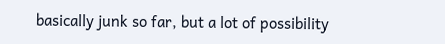basically junk so far, but a lot of possibility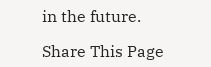in the future.

Share This Page